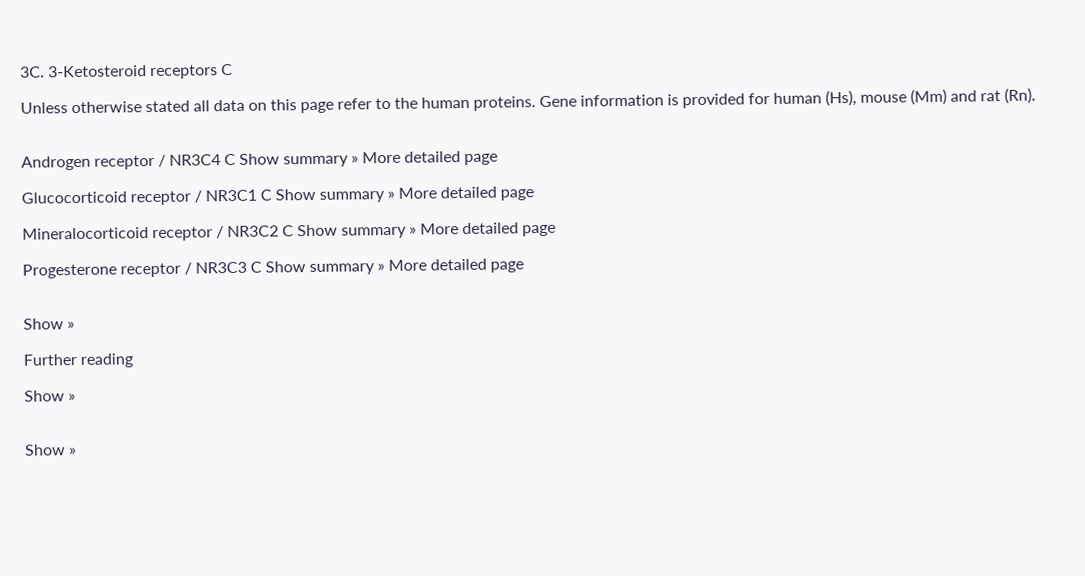3C. 3-Ketosteroid receptors C

Unless otherwise stated all data on this page refer to the human proteins. Gene information is provided for human (Hs), mouse (Mm) and rat (Rn).


Androgen receptor / NR3C4 C Show summary » More detailed page

Glucocorticoid receptor / NR3C1 C Show summary » More detailed page

Mineralocorticoid receptor / NR3C2 C Show summary » More detailed page

Progesterone receptor / NR3C3 C Show summary » More detailed page


Show »

Further reading

Show »


Show »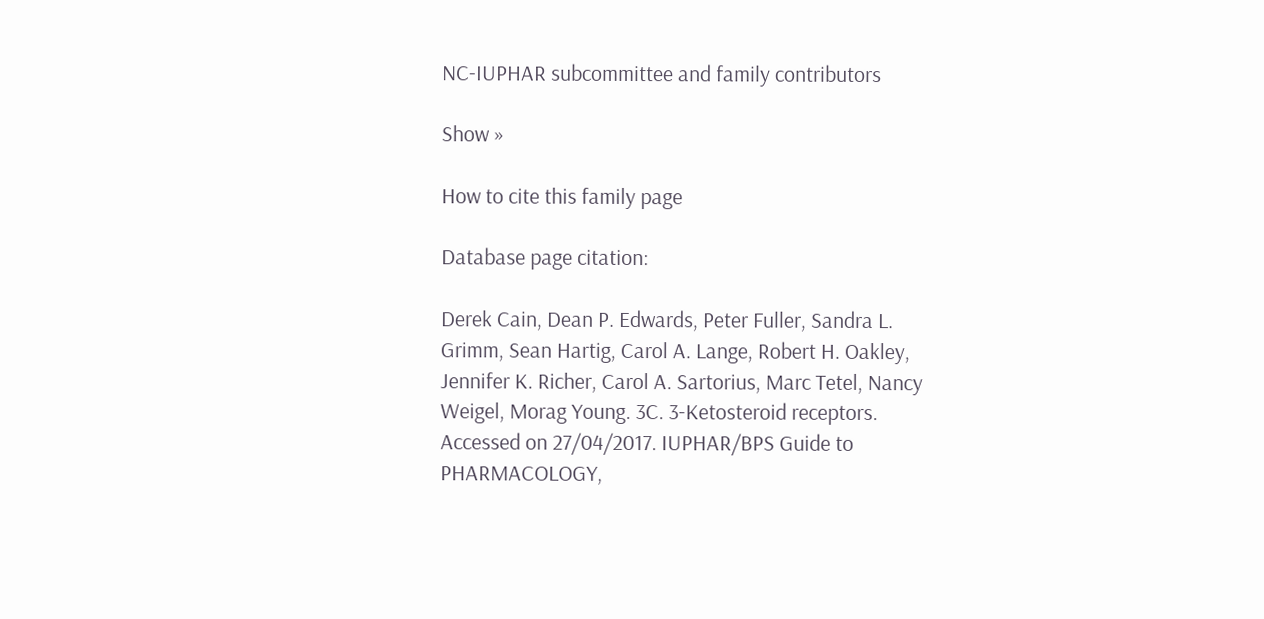NC-IUPHAR subcommittee and family contributors

Show »

How to cite this family page

Database page citation:

Derek Cain, Dean P. Edwards, Peter Fuller, Sandra L. Grimm, Sean Hartig, Carol A. Lange, Robert H. Oakley, Jennifer K. Richer, Carol A. Sartorius, Marc Tetel, Nancy Weigel, Morag Young. 3C. 3-Ketosteroid receptors. Accessed on 27/04/2017. IUPHAR/BPS Guide to PHARMACOLOGY,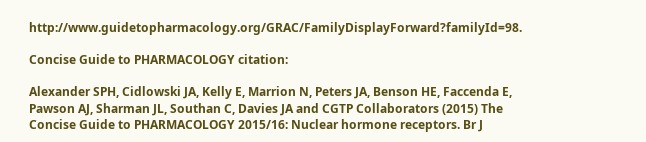http://www.guidetopharmacology.org/GRAC/FamilyDisplayForward?familyId=98.

Concise Guide to PHARMACOLOGY citation:

Alexander SPH, Cidlowski JA, Kelly E, Marrion N, Peters JA, Benson HE, Faccenda E, Pawson AJ, Sharman JL, Southan C, Davies JA and CGTP Collaborators (2015) The Concise Guide to PHARMACOLOGY 2015/16: Nuclear hormone receptors. Br J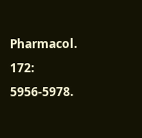Pharmacol. 172: 5956-5978.